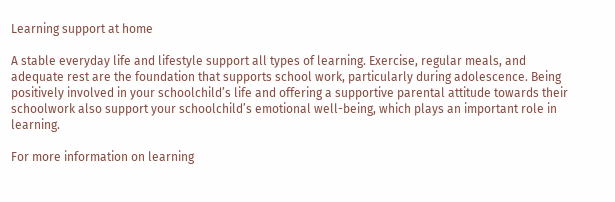Learning support at home

A stable everyday life and lifestyle support all types of learning. Exercise, regular meals, and adequate rest are the foundation that supports school work, particularly during adolescence. Being positively involved in your schoolchild’s life and offering a supportive parental attitude towards their schoolwork also support your schoolchild’s emotional well-being, which plays an important role in learning.

For more information on learning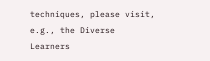techniques, please visit, e.g., the Diverse Learners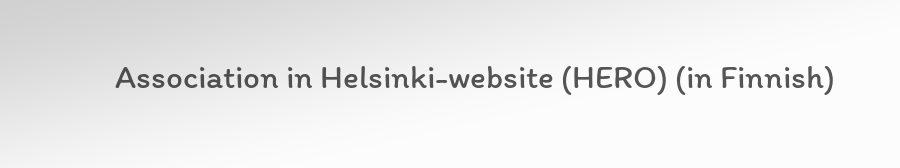Association in Helsinki-website (HERO) (in Finnish)